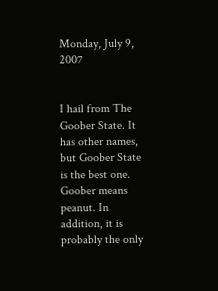Monday, July 9, 2007


I hail from The Goober State. It has other names, but Goober State is the best one. Goober means peanut. In addition, it is probably the only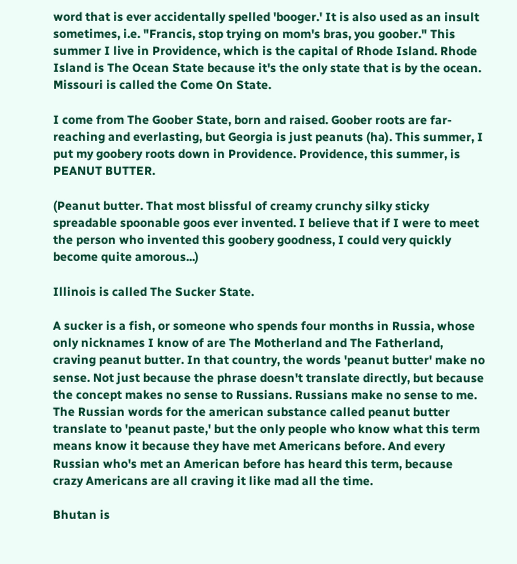word that is ever accidentally spelled 'booger.' It is also used as an insult sometimes, i.e. "Francis, stop trying on mom's bras, you goober." This summer I live in Providence, which is the capital of Rhode Island. Rhode Island is The Ocean State because it's the only state that is by the ocean. Missouri is called the Come On State.

I come from The Goober State, born and raised. Goober roots are far-reaching and everlasting, but Georgia is just peanuts (ha). This summer, I put my goobery roots down in Providence. Providence, this summer, is PEANUT BUTTER.

(Peanut butter. That most blissful of creamy crunchy silky sticky spreadable spoonable goos ever invented. I believe that if I were to meet the person who invented this goobery goodness, I could very quickly become quite amorous...)

Illinois is called The Sucker State.

A sucker is a fish, or someone who spends four months in Russia, whose only nicknames I know of are The Motherland and The Fatherland, craving peanut butter. In that country, the words 'peanut butter' make no sense. Not just because the phrase doesn't translate directly, but because the concept makes no sense to Russians. Russians make no sense to me. The Russian words for the american substance called peanut butter translate to 'peanut paste,' but the only people who know what this term means know it because they have met Americans before. And every Russian who's met an American before has heard this term, because crazy Americans are all craving it like mad all the time.

Bhutan is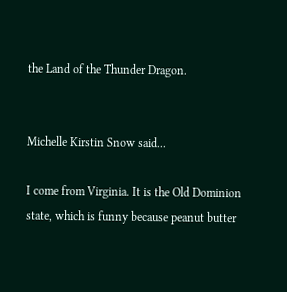the Land of the Thunder Dragon.


Michelle Kirstin Snow said...

I come from Virginia. It is the Old Dominion state, which is funny because peanut butter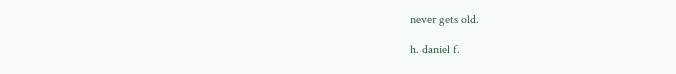never gets old.

h. daniel f.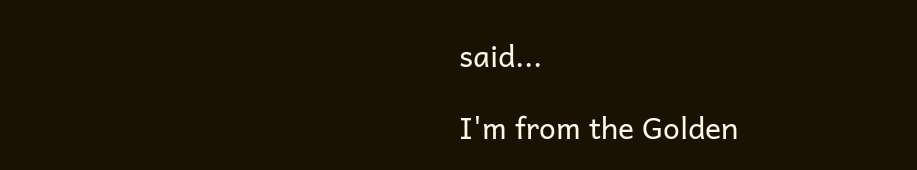said...

I'm from the Golden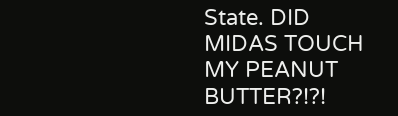State. DID MIDAS TOUCH MY PEANUT BUTTER?!?!